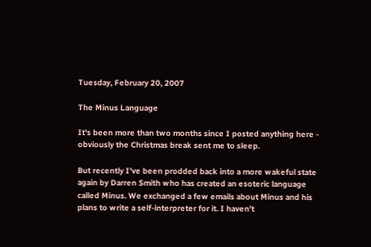Tuesday, February 20, 2007

The Minus Language

It's been more than two months since I posted anything here - obviously the Christmas break sent me to sleep.

But recently I've been prodded back into a more wakeful state again by Darren Smith who has created an esoteric language called Minus. We exchanged a few emails about Minus and his plans to write a self-interpreter for it. I haven't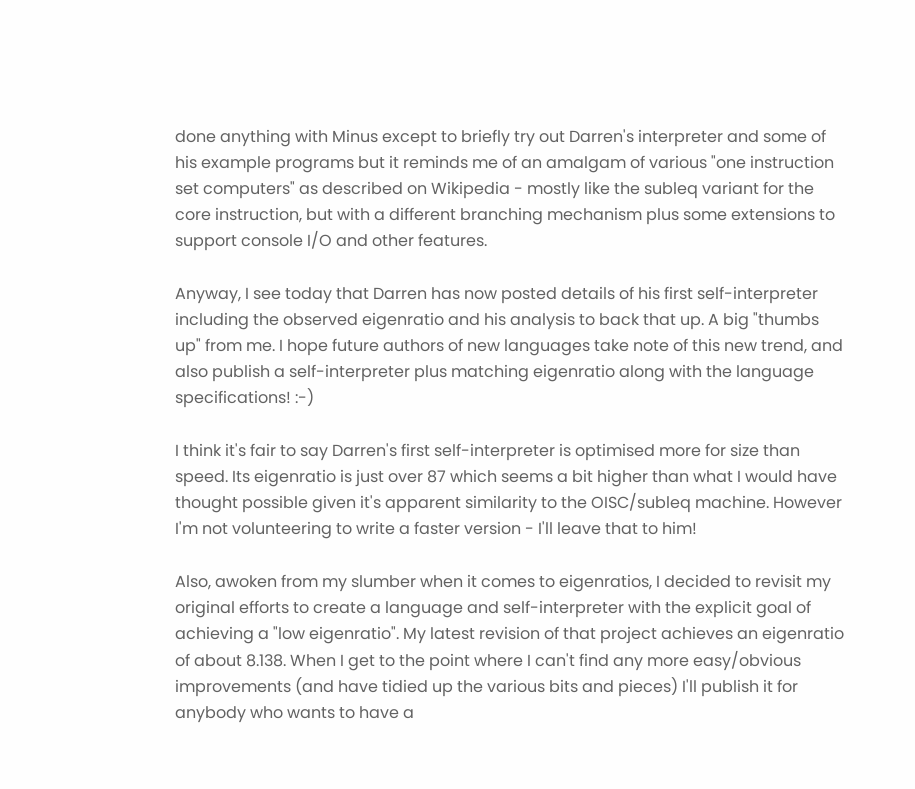done anything with Minus except to briefly try out Darren's interpreter and some of his example programs but it reminds me of an amalgam of various "one instruction set computers" as described on Wikipedia - mostly like the subleq variant for the core instruction, but with a different branching mechanism plus some extensions to support console I/O and other features.

Anyway, I see today that Darren has now posted details of his first self-interpreter including the observed eigenratio and his analysis to back that up. A big "thumbs up" from me. I hope future authors of new languages take note of this new trend, and also publish a self-interpreter plus matching eigenratio along with the language specifications! :-)

I think it's fair to say Darren's first self-interpreter is optimised more for size than speed. Its eigenratio is just over 87 which seems a bit higher than what I would have thought possible given it's apparent similarity to the OISC/subleq machine. However I'm not volunteering to write a faster version - I'll leave that to him!

Also, awoken from my slumber when it comes to eigenratios, I decided to revisit my original efforts to create a language and self-interpreter with the explicit goal of achieving a "low eigenratio". My latest revision of that project achieves an eigenratio of about 8.138. When I get to the point where I can't find any more easy/obvious improvements (and have tidied up the various bits and pieces) I'll publish it for anybody who wants to have a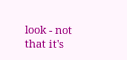look - not that it's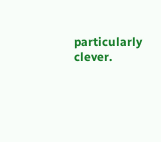particularly clever.